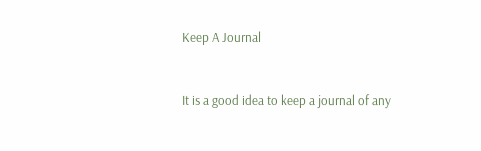Keep A Journal


It is a good idea to keep a journal of any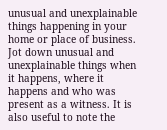unusual and unexplainable things happening in your home or place of business. Jot down unusual and unexplainable things when it happens, where it happens and who was present as a witness. It is also useful to note the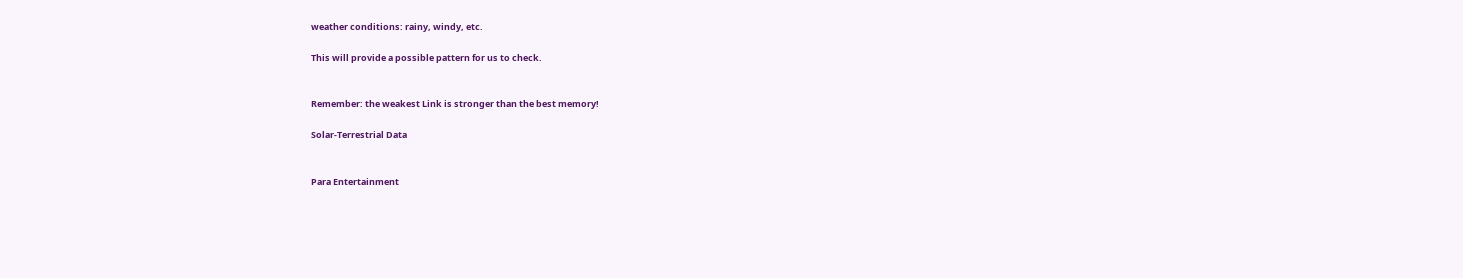weather conditions: rainy, windy, etc.

This will provide a possible pattern for us to check.


Remember: the weakest Link is stronger than the best memory!

Solar-Terrestrial Data


Para Entertainment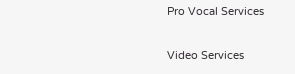Pro Vocal Services

Video Services